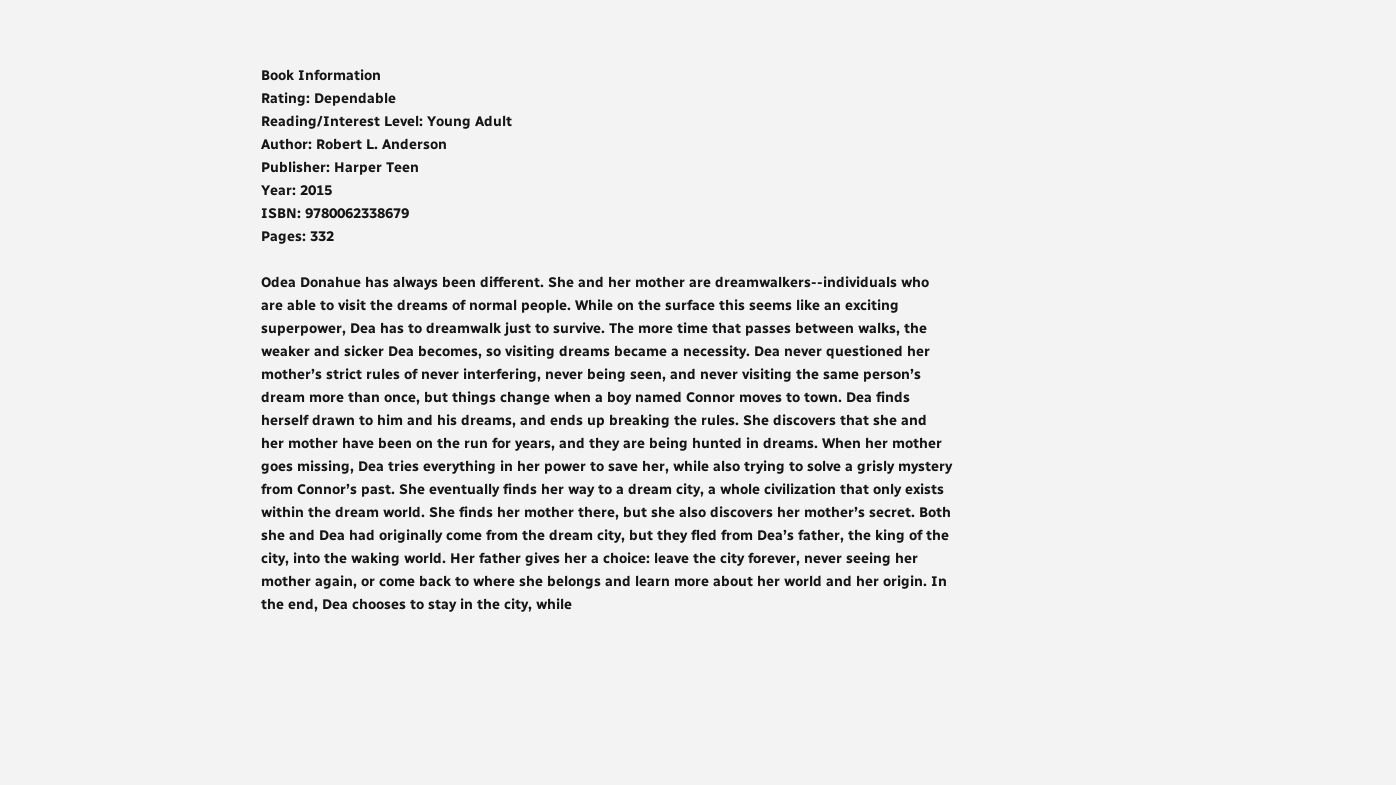Book Information
Rating: Dependable
Reading/Interest Level: Young Adult
Author: Robert L. Anderson
Publisher: Harper Teen
Year: 2015
ISBN: 9780062338679
Pages: 332

Odea Donahue has always been different. She and her mother are dreamwalkers--individuals who are able to visit the dreams of normal people. While on the surface this seems like an exciting superpower, Dea has to dreamwalk just to survive. The more time that passes between walks, the weaker and sicker Dea becomes, so visiting dreams became a necessity. Dea never questioned her mother’s strict rules of never interfering, never being seen, and never visiting the same person’s dream more than once, but things change when a boy named Connor moves to town. Dea finds herself drawn to him and his dreams, and ends up breaking the rules. She discovers that she and her mother have been on the run for years, and they are being hunted in dreams. When her mother goes missing, Dea tries everything in her power to save her, while also trying to solve a grisly mystery from Connor’s past. She eventually finds her way to a dream city, a whole civilization that only exists within the dream world. She finds her mother there, but she also discovers her mother’s secret. Both she and Dea had originally come from the dream city, but they fled from Dea’s father, the king of the city, into the waking world. Her father gives her a choice: leave the city forever, never seeing her mother again, or come back to where she belongs and learn more about her world and her origin. In the end, Dea chooses to stay in the city, while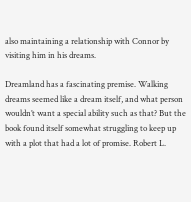also maintaining a relationship with Connor by visiting him in his dreams.

Dreamland has a fascinating premise. Walking dreams seemed like a dream itself, and what person wouldn’t want a special ability such as that? But the book found itself somewhat struggling to keep up with a plot that had a lot of promise. Robert L.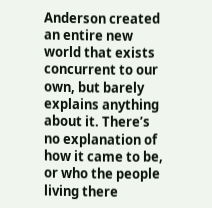Anderson created an entire new world that exists concurrent to our own, but barely explains anything about it. There’s no explanation of how it came to be, or who the people living there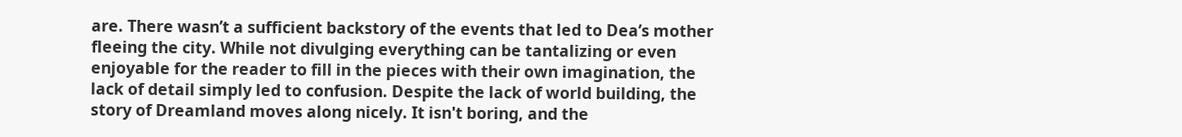are. There wasn’t a sufficient backstory of the events that led to Dea’s mother fleeing the city. While not divulging everything can be tantalizing or even enjoyable for the reader to fill in the pieces with their own imagination, the lack of detail simply led to confusion. Despite the lack of world building, the story of Dreamland moves along nicely. It isn't boring, and the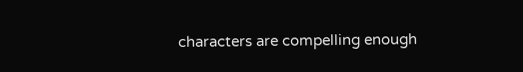characters are compelling enough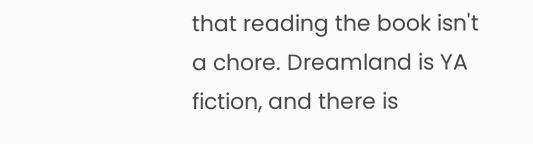that reading the book isn't a chore. Dreamland is YA fiction, and there is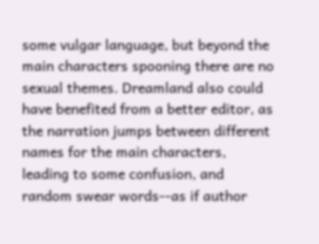some vulgar language, but beyond the main characters spooning there are no sexual themes. Dreamland also could have benefited from a better editor, as the narration jumps between different names for the main characters, leading to some confusion, and random swear words--as if author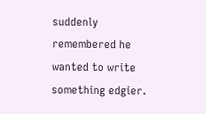suddenly remembered he wanted to write something edgier.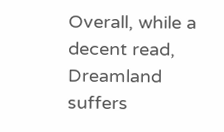Overall, while a decent read, Dreamland suffers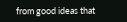from good ideas that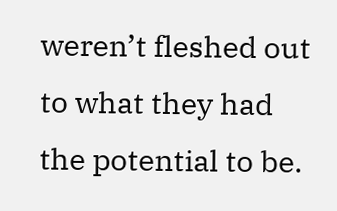weren’t fleshed out to what they had the potential to be.